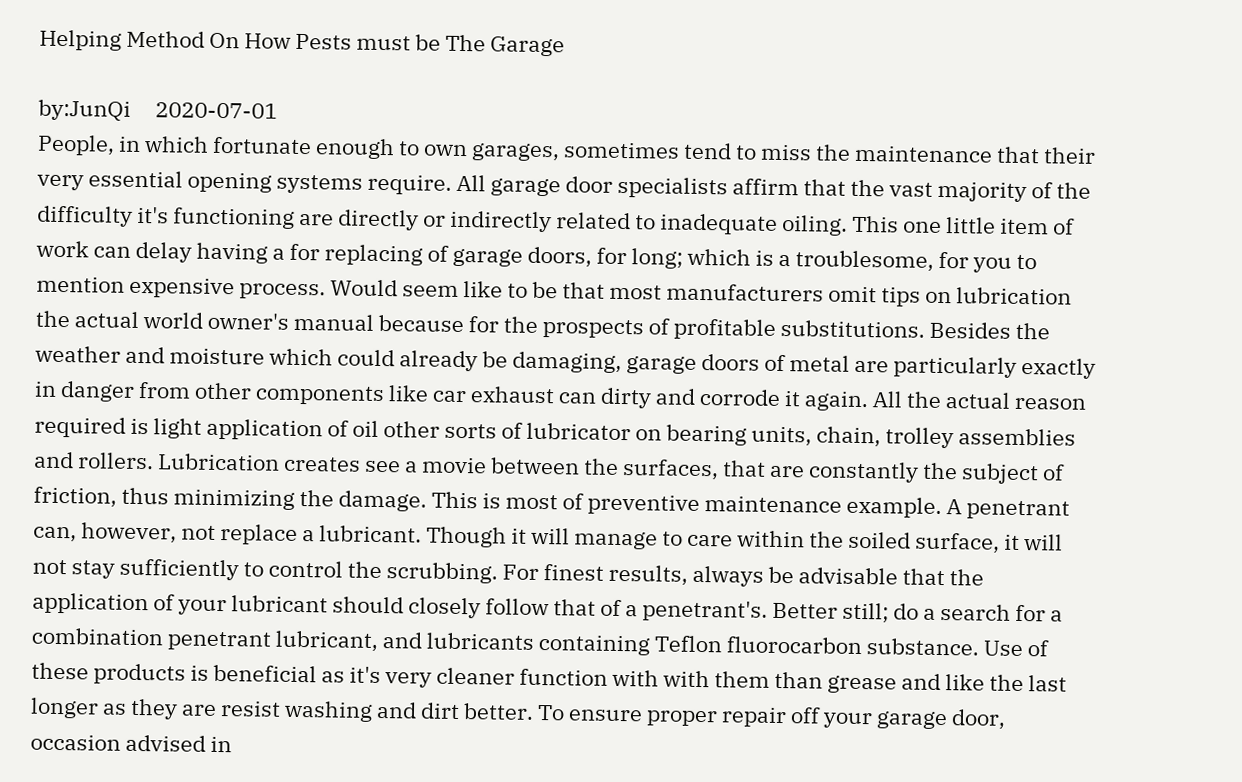Helping Method On How Pests must be The Garage

by:JunQi     2020-07-01
People, in which fortunate enough to own garages, sometimes tend to miss the maintenance that their very essential opening systems require. All garage door specialists affirm that the vast majority of the difficulty it's functioning are directly or indirectly related to inadequate oiling. This one little item of work can delay having a for replacing of garage doors, for long; which is a troublesome, for you to mention expensive process. Would seem like to be that most manufacturers omit tips on lubrication the actual world owner's manual because for the prospects of profitable substitutions. Besides the weather and moisture which could already be damaging, garage doors of metal are particularly exactly in danger from other components like car exhaust can dirty and corrode it again. All the actual reason required is light application of oil other sorts of lubricator on bearing units, chain, trolley assemblies and rollers. Lubrication creates see a movie between the surfaces, that are constantly the subject of friction, thus minimizing the damage. This is most of preventive maintenance example. A penetrant can, however, not replace a lubricant. Though it will manage to care within the soiled surface, it will not stay sufficiently to control the scrubbing. For finest results, always be advisable that the application of your lubricant should closely follow that of a penetrant's. Better still; do a search for a combination penetrant lubricant, and lubricants containing Teflon fluorocarbon substance. Use of these products is beneficial as it's very cleaner function with with them than grease and like the last longer as they are resist washing and dirt better. To ensure proper repair off your garage door, occasion advised in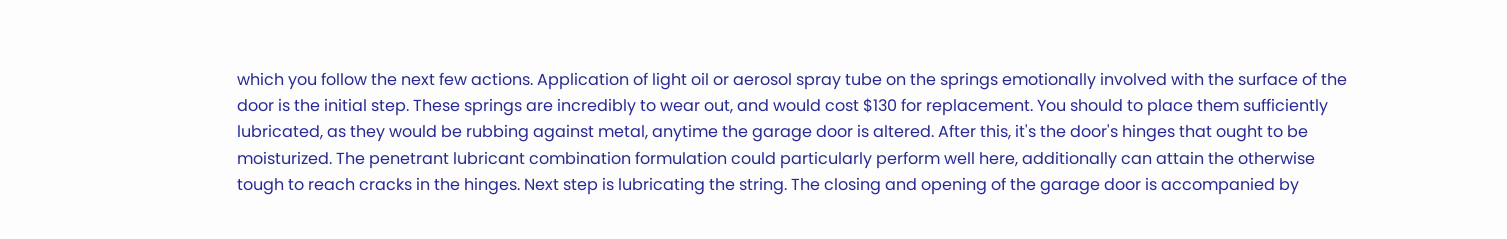which you follow the next few actions. Application of light oil or aerosol spray tube on the springs emotionally involved with the surface of the door is the initial step. These springs are incredibly to wear out, and would cost $130 for replacement. You should to place them sufficiently lubricated, as they would be rubbing against metal, anytime the garage door is altered. After this, it's the door's hinges that ought to be moisturized. The penetrant lubricant combination formulation could particularly perform well here, additionally can attain the otherwise tough to reach cracks in the hinges. Next step is lubricating the string. The closing and opening of the garage door is accompanied by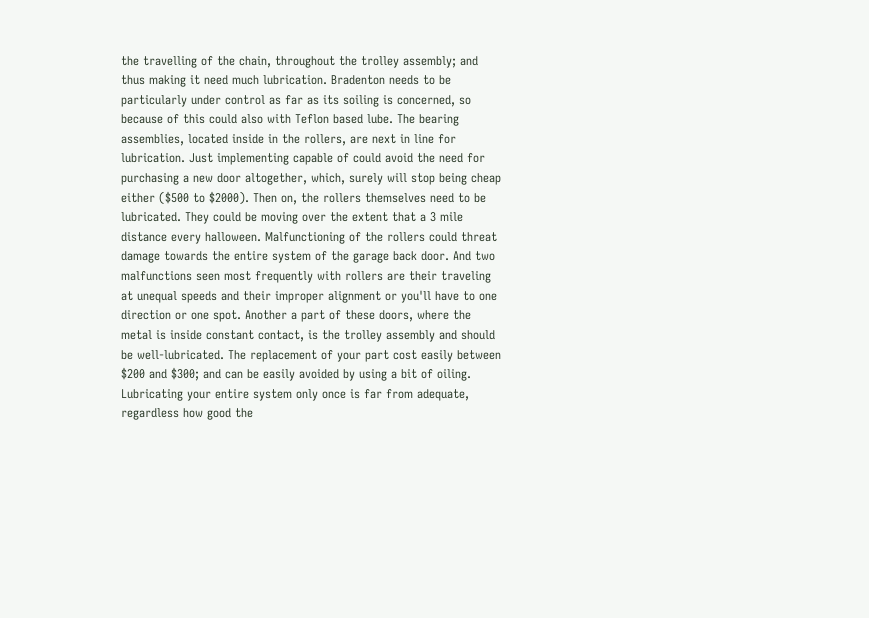the travelling of the chain, throughout the trolley assembly; and thus making it need much lubrication. Bradenton needs to be particularly under control as far as its soiling is concerned, so because of this could also with Teflon based lube. The bearing assemblies, located inside in the rollers, are next in line for lubrication. Just implementing capable of could avoid the need for purchasing a new door altogether, which, surely will stop being cheap either ($500 to $2000). Then on, the rollers themselves need to be lubricated. They could be moving over the extent that a 3 mile distance every halloween. Malfunctioning of the rollers could threat damage towards the entire system of the garage back door. And two malfunctions seen most frequently with rollers are their traveling at unequal speeds and their improper alignment or you'll have to one direction or one spot. Another a part of these doors, where the metal is inside constant contact, is the trolley assembly and should be well-lubricated. The replacement of your part cost easily between $200 and $300; and can be easily avoided by using a bit of oiling. Lubricating your entire system only once is far from adequate, regardless how good the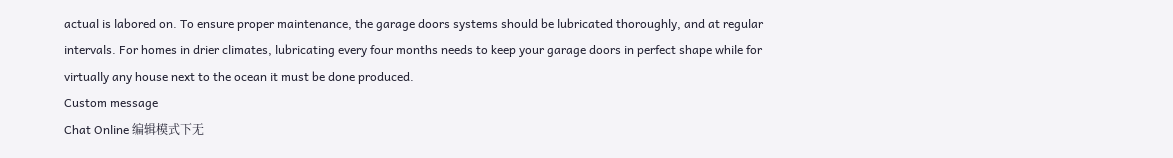actual is labored on. To ensure proper maintenance, the garage doors systems should be lubricated thoroughly, and at regular intervals. For homes in drier climates, lubricating every four months needs to keep your garage doors in perfect shape while for virtually any house next to the ocean it must be done produced.
Custom message
Chat Online 编辑模式下无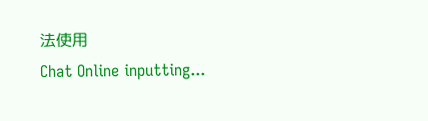法使用
Chat Online inputting...